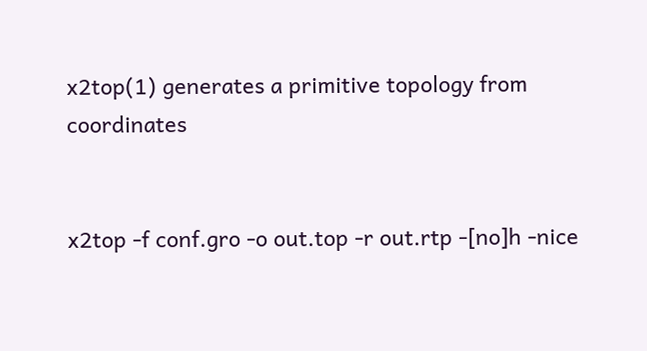x2top(1) generates a primitive topology from coordinates


x2top -f conf.gro -o out.top -r out.rtp -[no]h -nice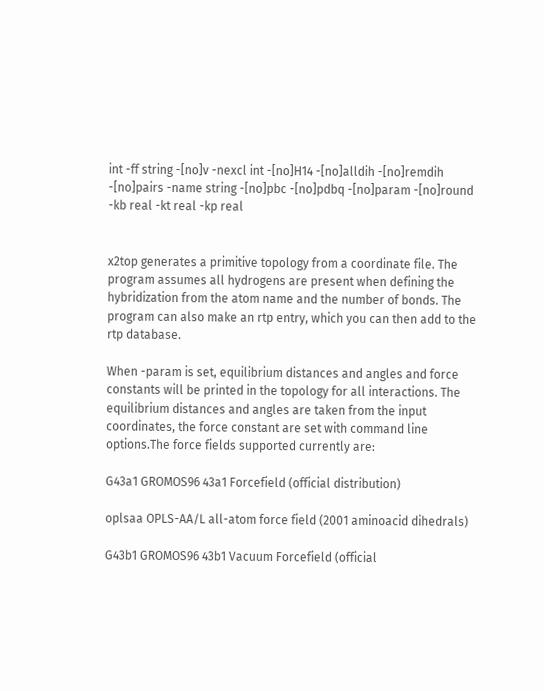int -ff string -[no]v -nexcl int -[no]H14 -[no]alldih -[no]remdih -[no]pairs -name string -[no]pbc -[no]pdbq -[no]param -[no]round -kb real -kt real -kp real


x2top generates a primitive topology from a coordinate file. The program assumes all hydrogens are present when defining the hybridization from the atom name and the number of bonds. The program can also make an rtp entry, which you can then add to the rtp database.

When -param is set, equilibrium distances and angles and force constants will be printed in the topology for all interactions. The equilibrium distances and angles are taken from the input coordinates, the force constant are set with command line options.The force fields supported currently are:

G43a1 GROMOS96 43a1 Forcefield (official distribution)

oplsaa OPLS-AA/L all-atom force field (2001 aminoacid dihedrals)

G43b1 GROMOS96 43b1 Vacuum Forcefield (official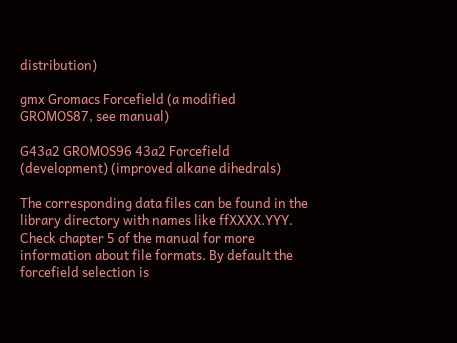distribution)

gmx Gromacs Forcefield (a modified GROMOS87, see manual)

G43a2 GROMOS96 43a2 Forcefield (development) (improved alkane dihedrals)

The corresponding data files can be found in the library directory with names like ffXXXX.YYY. Check chapter 5 of the manual for more information about file formats. By default the forcefield selection is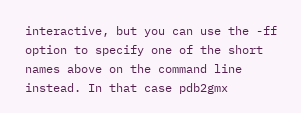interactive, but you can use the -ff option to specify one of the short names above on the command line instead. In that case pdb2gmx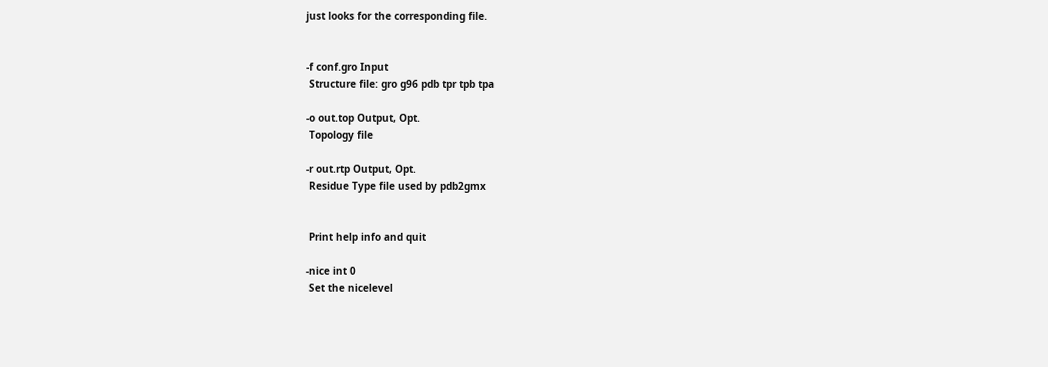just looks for the corresponding file.


-f conf.gro Input
 Structure file: gro g96 pdb tpr tpb tpa

-o out.top Output, Opt.
 Topology file

-r out.rtp Output, Opt.
 Residue Type file used by pdb2gmx


 Print help info and quit

-nice int 0
 Set the nicelevel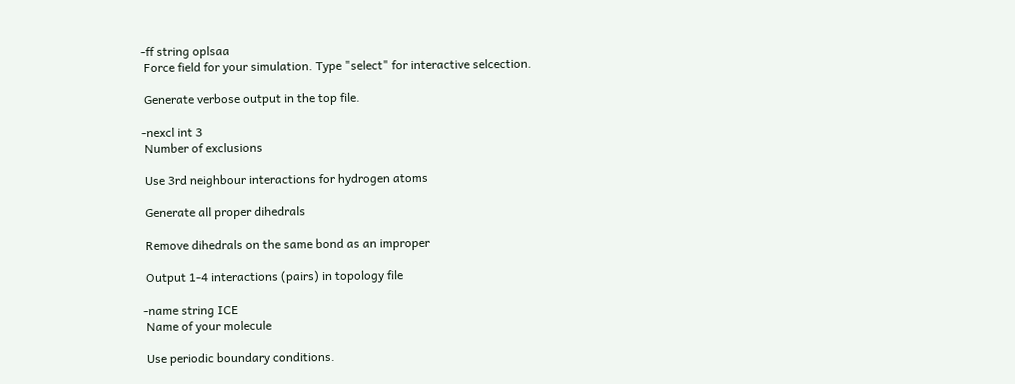-ff string oplsaa
 Force field for your simulation. Type "select" for interactive selcection.

 Generate verbose output in the top file.

-nexcl int 3
 Number of exclusions

 Use 3rd neighbour interactions for hydrogen atoms

 Generate all proper dihedrals

 Remove dihedrals on the same bond as an improper

 Output 1-4 interactions (pairs) in topology file

-name string ICE
 Name of your molecule

 Use periodic boundary conditions.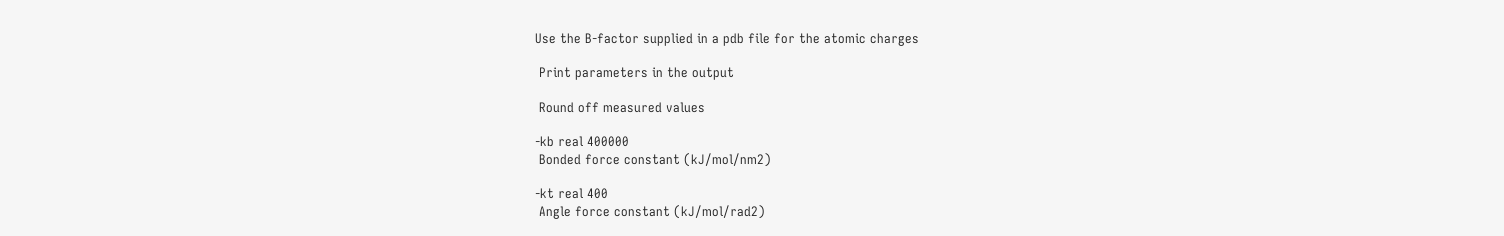Use the B-factor supplied in a pdb file for the atomic charges

 Print parameters in the output

 Round off measured values

-kb real 400000
 Bonded force constant (kJ/mol/nm2)

-kt real 400
 Angle force constant (kJ/mol/rad2)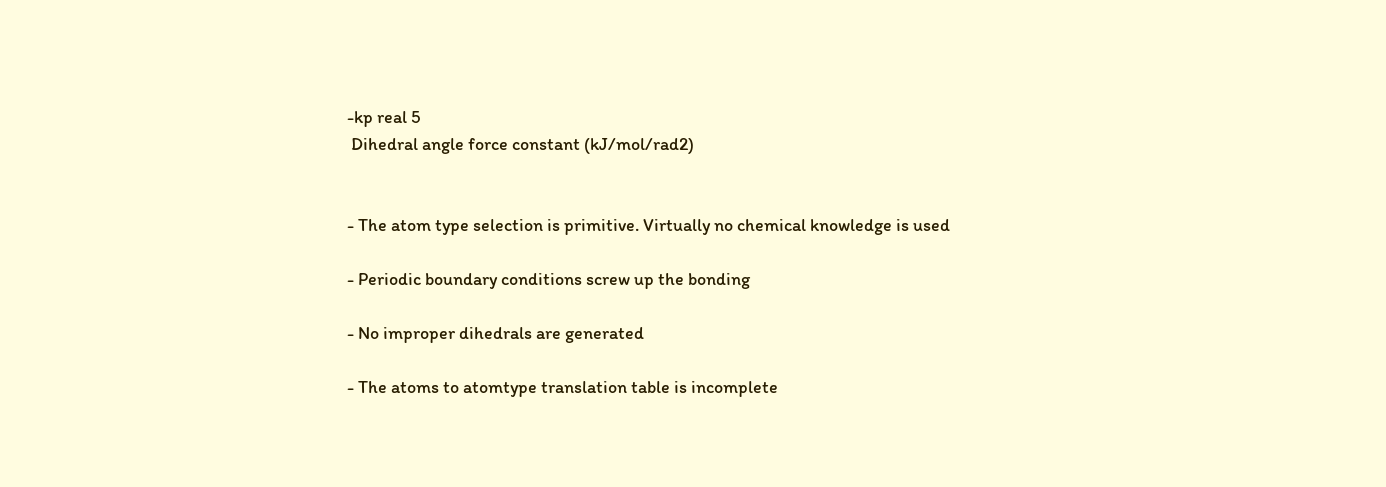-kp real 5
 Dihedral angle force constant (kJ/mol/rad2)


- The atom type selection is primitive. Virtually no chemical knowledge is used

- Periodic boundary conditions screw up the bonding

- No improper dihedrals are generated

- The atoms to atomtype translation table is incomplete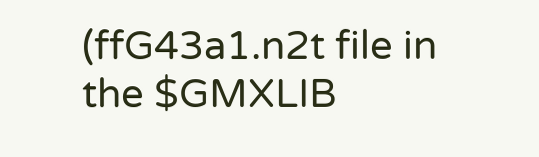(ffG43a1.n2t file in the $GMXLIB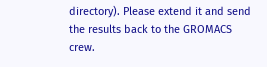directory). Please extend it and send the results back to the GROMACS crew.